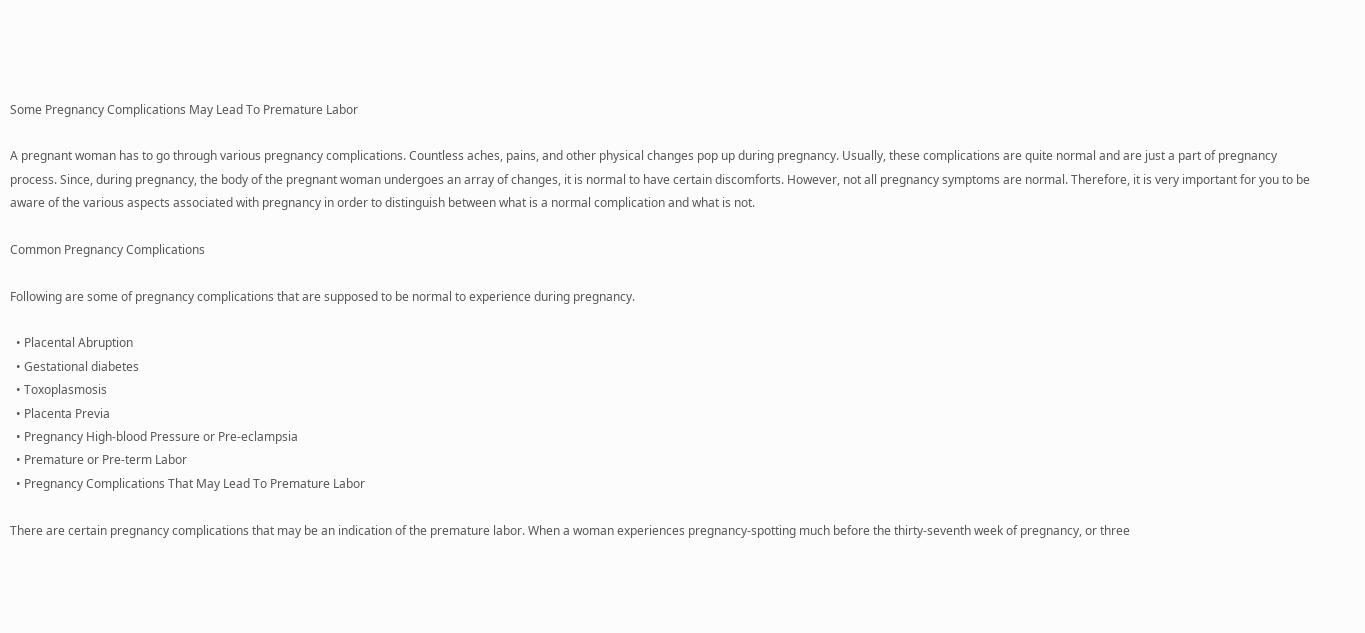Some Pregnancy Complications May Lead To Premature Labor

A pregnant woman has to go through various pregnancy complications. Countless aches, pains, and other physical changes pop up during pregnancy. Usually, these complications are quite normal and are just a part of pregnancy process. Since, during pregnancy, the body of the pregnant woman undergoes an array of changes, it is normal to have certain discomforts. However, not all pregnancy symptoms are normal. Therefore, it is very important for you to be aware of the various aspects associated with pregnancy in order to distinguish between what is a normal complication and what is not.

Common Pregnancy Complications

Following are some of pregnancy complications that are supposed to be normal to experience during pregnancy.

  • Placental Abruption
  • Gestational diabetes
  • Toxoplasmosis
  • Placenta Previa
  • Pregnancy High-blood Pressure or Pre-eclampsia
  • Premature or Pre-term Labor
  • Pregnancy Complications That May Lead To Premature Labor

There are certain pregnancy complications that may be an indication of the premature labor. When a woman experiences pregnancy-spotting much before the thirty-seventh week of pregnancy, or three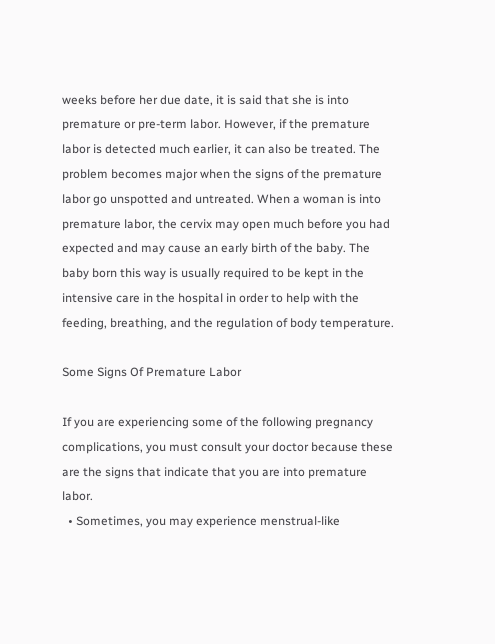weeks before her due date, it is said that she is into premature or pre-term labor. However, if the premature labor is detected much earlier, it can also be treated. The problem becomes major when the signs of the premature labor go unspotted and untreated. When a woman is into premature labor, the cervix may open much before you had expected and may cause an early birth of the baby. The baby born this way is usually required to be kept in the intensive care in the hospital in order to help with the feeding, breathing, and the regulation of body temperature.

Some Signs Of Premature Labor

If you are experiencing some of the following pregnancy complications, you must consult your doctor because these are the signs that indicate that you are into premature labor.
  • Sometimes, you may experience menstrual-like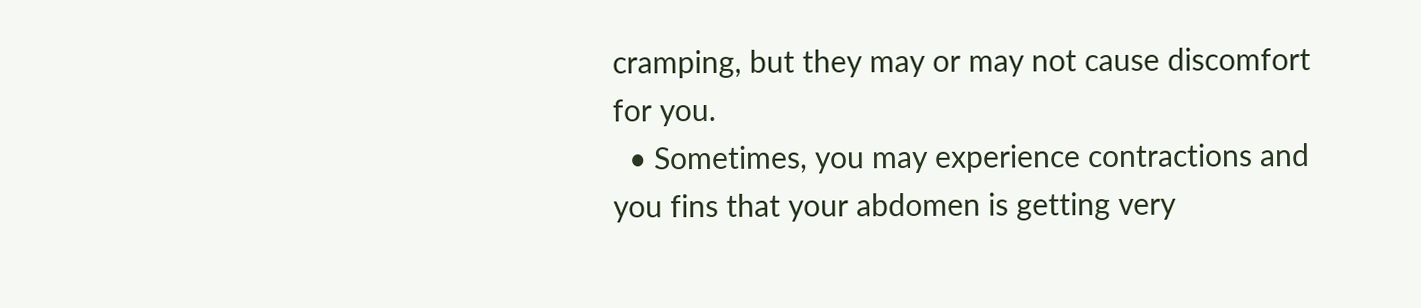cramping, but they may or may not cause discomfort for you.
  • Sometimes, you may experience contractions and you fins that your abdomen is getting very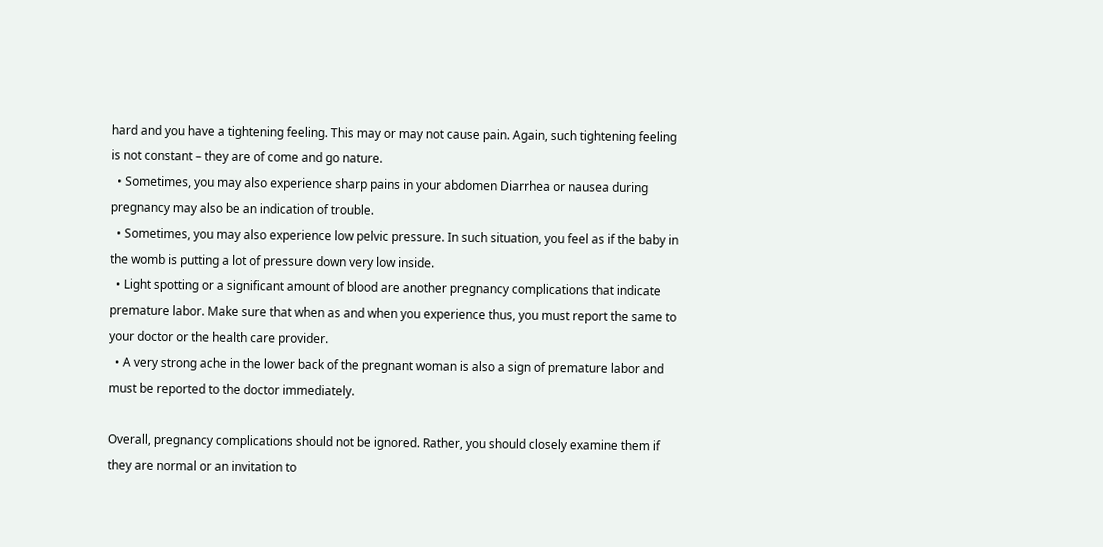hard and you have a tightening feeling. This may or may not cause pain. Again, such tightening feeling is not constant – they are of come and go nature.
  • Sometimes, you may also experience sharp pains in your abdomen Diarrhea or nausea during pregnancy may also be an indication of trouble.
  • Sometimes, you may also experience low pelvic pressure. In such situation, you feel as if the baby in the womb is putting a lot of pressure down very low inside.
  • Light spotting or a significant amount of blood are another pregnancy complications that indicate premature labor. Make sure that when as and when you experience thus, you must report the same to your doctor or the health care provider.
  • A very strong ache in the lower back of the pregnant woman is also a sign of premature labor and must be reported to the doctor immediately.

Overall, pregnancy complications should not be ignored. Rather, you should closely examine them if they are normal or an invitation to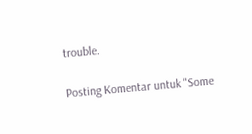trouble.

Posting Komentar untuk "Some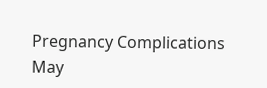Pregnancy Complications May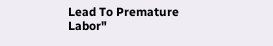Lead To Premature Labor"